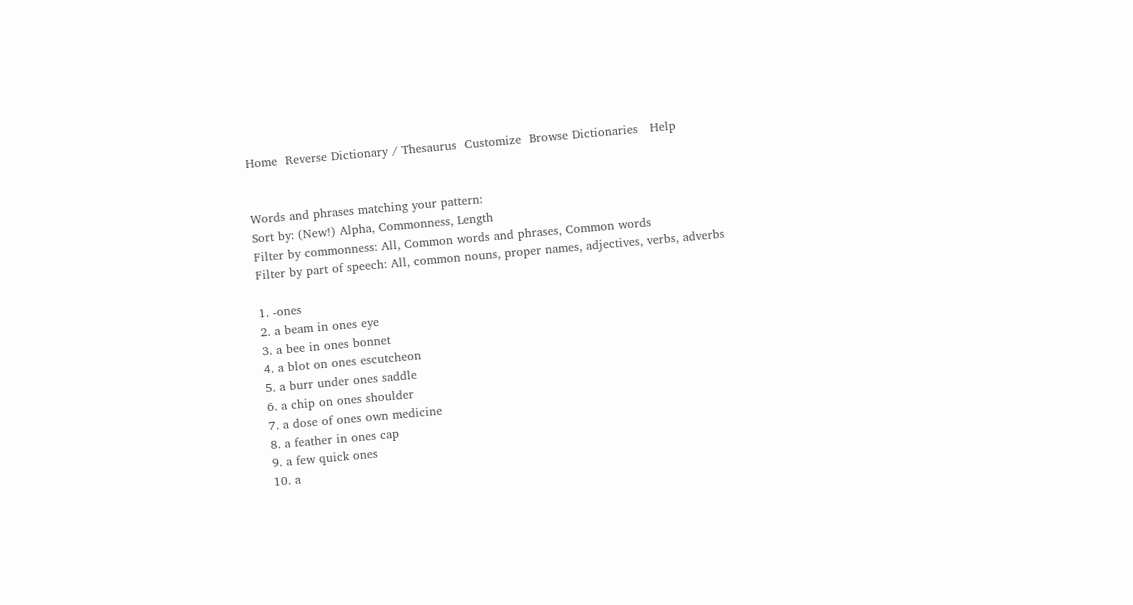Home  Reverse Dictionary / Thesaurus  Customize  Browse Dictionaries   Help


Words and phrases matching your pattern:
Sort by: (New!) Alpha, Commonness, Length
Filter by commonness: All, Common words and phrases, Common words
Filter by part of speech: All, common nouns, proper names, adjectives, verbs, adverbs

1. -ones
2. a beam in ones eye
3. a bee in ones bonnet
4. a blot on ones escutcheon
5. a burr under ones saddle
6. a chip on ones shoulder
7. a dose of ones own medicine
8. a feather in ones cap
9. a few quick ones
10. a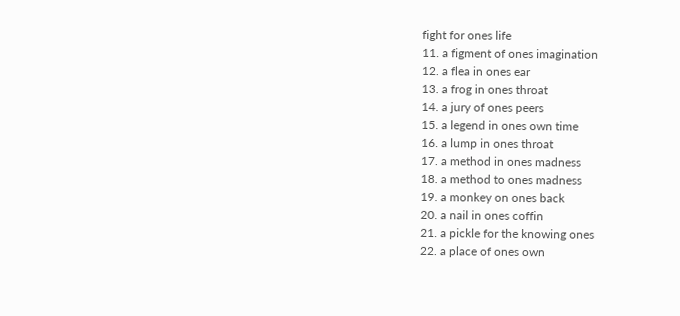fight for ones life
11. a figment of ones imagination
12. a flea in ones ear
13. a frog in ones throat
14. a jury of ones peers
15. a legend in ones own time
16. a lump in ones throat
17. a method in ones madness
18. a method to ones madness
19. a monkey on ones back
20. a nail in ones coffin
21. a pickle for the knowing ones
22. a place of ones own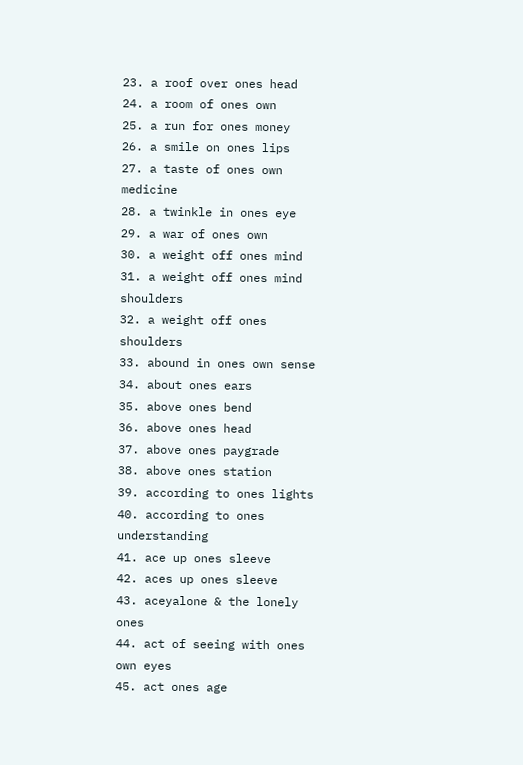23. a roof over ones head
24. a room of ones own
25. a run for ones money
26. a smile on ones lips
27. a taste of ones own medicine
28. a twinkle in ones eye
29. a war of ones own
30. a weight off ones mind
31. a weight off ones mind shoulders
32. a weight off ones shoulders
33. abound in ones own sense
34. about ones ears
35. above ones bend
36. above ones head
37. above ones paygrade
38. above ones station
39. according to ones lights
40. according to ones understanding
41. ace up ones sleeve
42. aces up ones sleeve
43. aceyalone & the lonely ones
44. act of seeing with ones own eyes
45. act ones age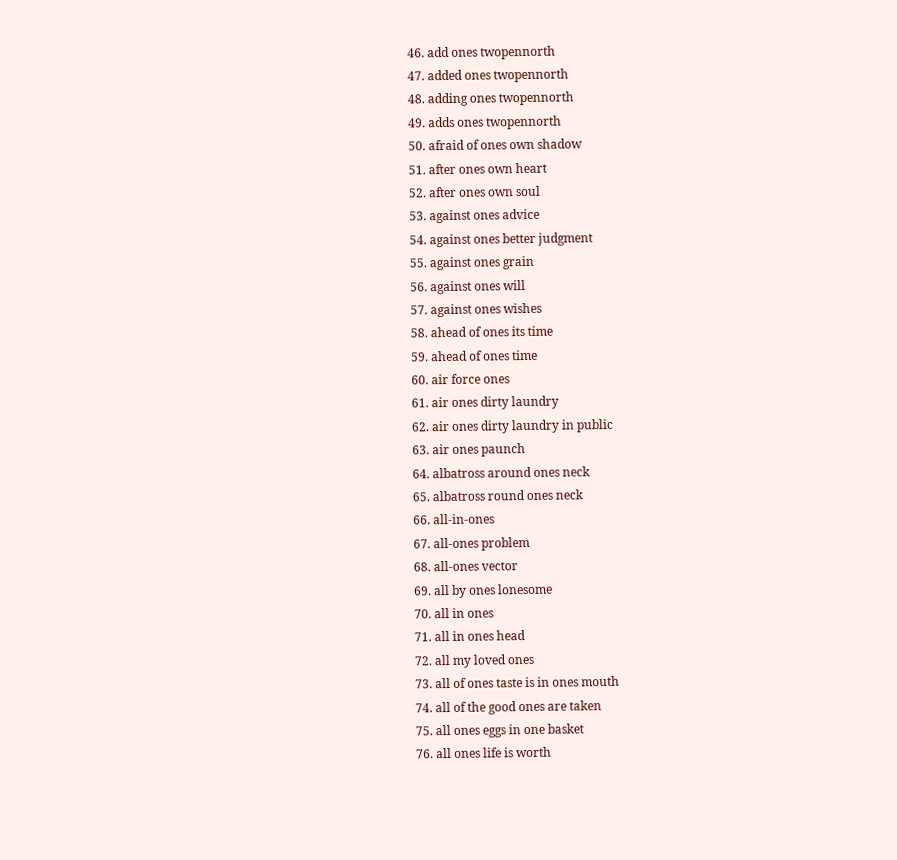46. add ones twopennorth
47. added ones twopennorth
48. adding ones twopennorth
49. adds ones twopennorth
50. afraid of ones own shadow
51. after ones own heart
52. after ones own soul
53. against ones advice
54. against ones better judgment
55. against ones grain
56. against ones will
57. against ones wishes
58. ahead of ones its time
59. ahead of ones time
60. air force ones
61. air ones dirty laundry
62. air ones dirty laundry in public
63. air ones paunch
64. albatross around ones neck
65. albatross round ones neck
66. all-in-ones
67. all-ones problem
68. all-ones vector
69. all by ones lonesome
70. all in ones
71. all in ones head
72. all my loved ones
73. all of ones taste is in ones mouth
74. all of the good ones are taken
75. all ones eggs in one basket
76. all ones life is worth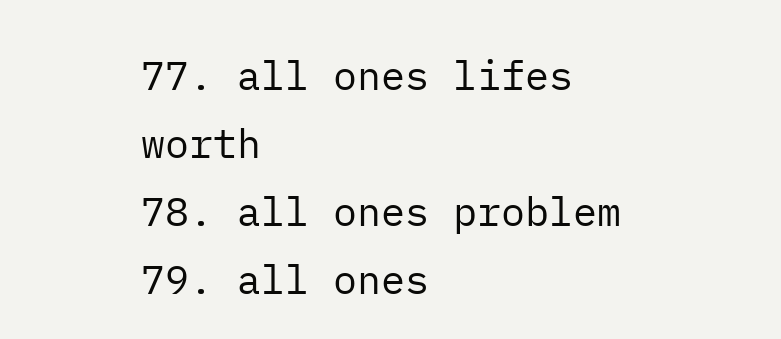77. all ones lifes worth
78. all ones problem
79. all ones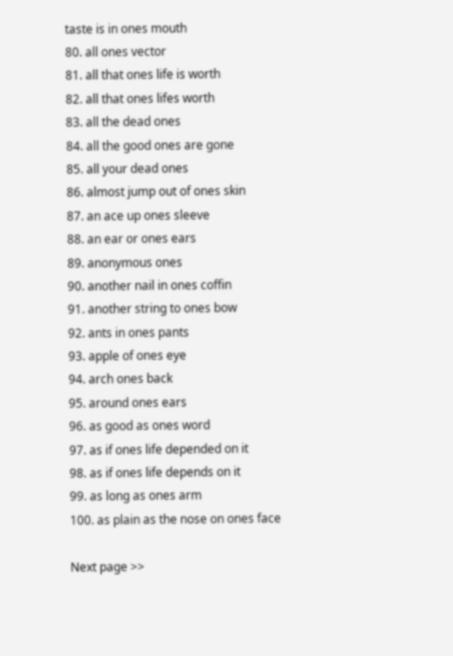taste is in ones mouth
80. all ones vector
81. all that ones life is worth
82. all that ones lifes worth
83. all the dead ones
84. all the good ones are gone
85. all your dead ones
86. almost jump out of ones skin
87. an ace up ones sleeve
88. an ear or ones ears
89. anonymous ones
90. another nail in ones coffin
91. another string to ones bow
92. ants in ones pants
93. apple of ones eye
94. arch ones back
95. around ones ears
96. as good as ones word
97. as if ones life depended on it
98. as if ones life depends on it
99. as long as ones arm
100. as plain as the nose on ones face

Next page >>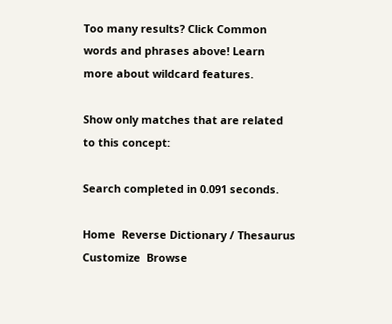Too many results? Click Common words and phrases above! Learn more about wildcard features.

Show only matches that are related to this concept:

Search completed in 0.091 seconds.

Home  Reverse Dictionary / Thesaurus  Customize  Browse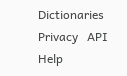Dictionaries  Privacy   API   Help